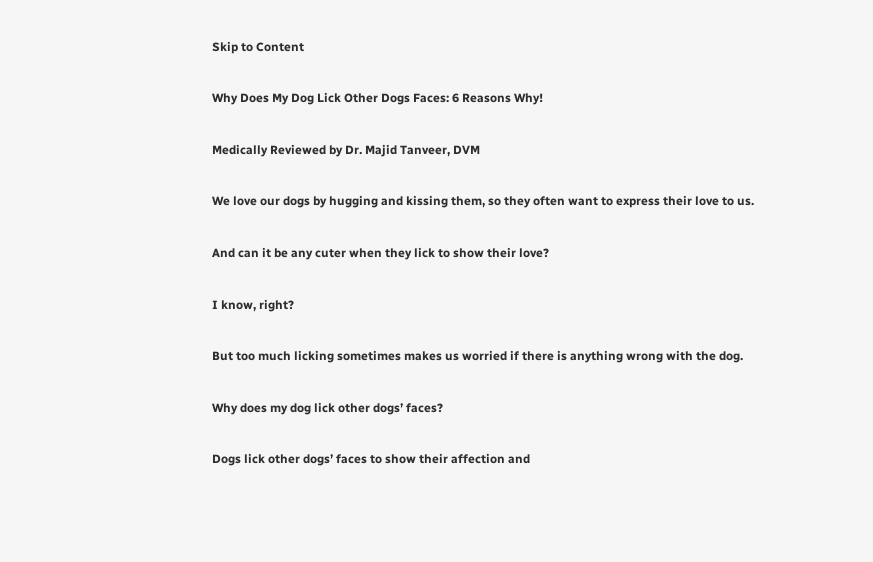Skip to Content

Why Does My Dog Lick Other Dogs Faces: 6 Reasons Why!

Medically Reviewed by Dr. Majid Tanveer, DVM

We love our dogs by hugging and kissing them, so they often want to express their love to us.

And can it be any cuter when they lick to show their love?

I know, right?

But too much licking sometimes makes us worried if there is anything wrong with the dog.

Why does my dog lick other dogs’ faces?

Dogs lick other dogs’ faces to show their affection and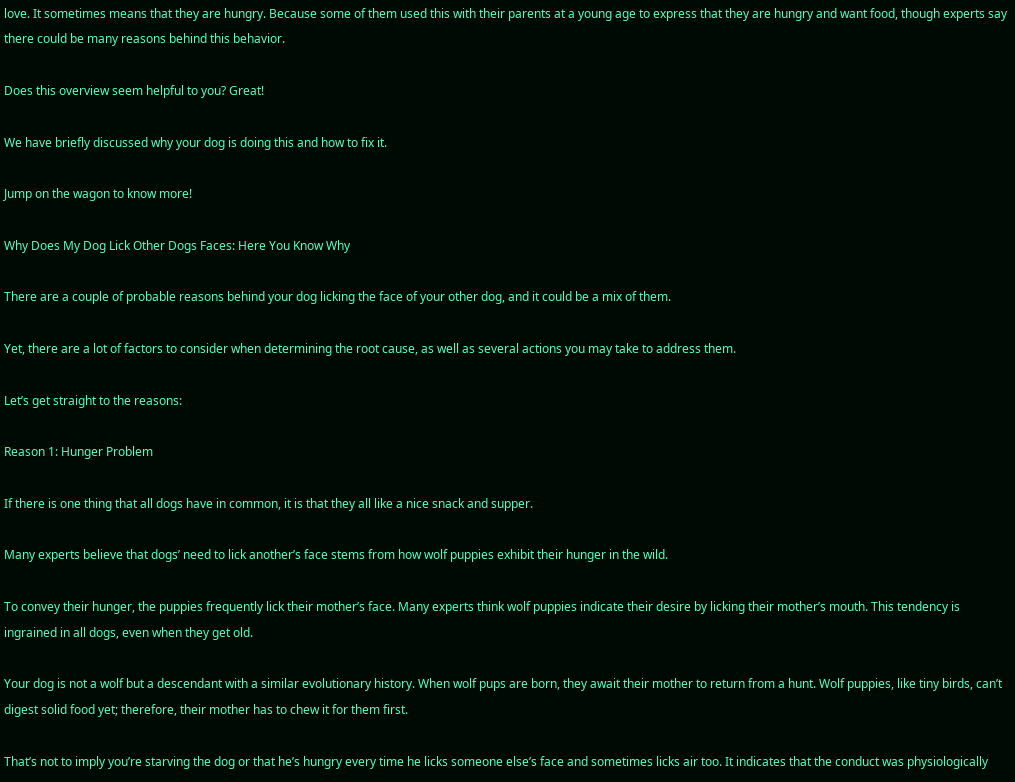love. It sometimes means that they are hungry. Because some of them used this with their parents at a young age to express that they are hungry and want food, though experts say there could be many reasons behind this behavior.

Does this overview seem helpful to you? Great!

We have briefly discussed why your dog is doing this and how to fix it.

Jump on the wagon to know more!

Why Does My Dog Lick Other Dogs Faces: Here You Know Why

There are a couple of probable reasons behind your dog licking the face of your other dog, and it could be a mix of them.

Yet, there are a lot of factors to consider when determining the root cause, as well as several actions you may take to address them.

Let’s get straight to the reasons:

Reason 1: Hunger Problem

If there is one thing that all dogs have in common, it is that they all like a nice snack and supper.

Many experts believe that dogs’ need to lick another’s face stems from how wolf puppies exhibit their hunger in the wild.

To convey their hunger, the puppies frequently lick their mother’s face. Many experts think wolf puppies indicate their desire by licking their mother’s mouth. This tendency is ingrained in all dogs, even when they get old.

Your dog is not a wolf but a descendant with a similar evolutionary history. When wolf pups are born, they await their mother to return from a hunt. Wolf puppies, like tiny birds, can’t digest solid food yet; therefore, their mother has to chew it for them first.

That’s not to imply you’re starving the dog or that he’s hungry every time he licks someone else’s face and sometimes licks air too. It indicates that the conduct was physiologically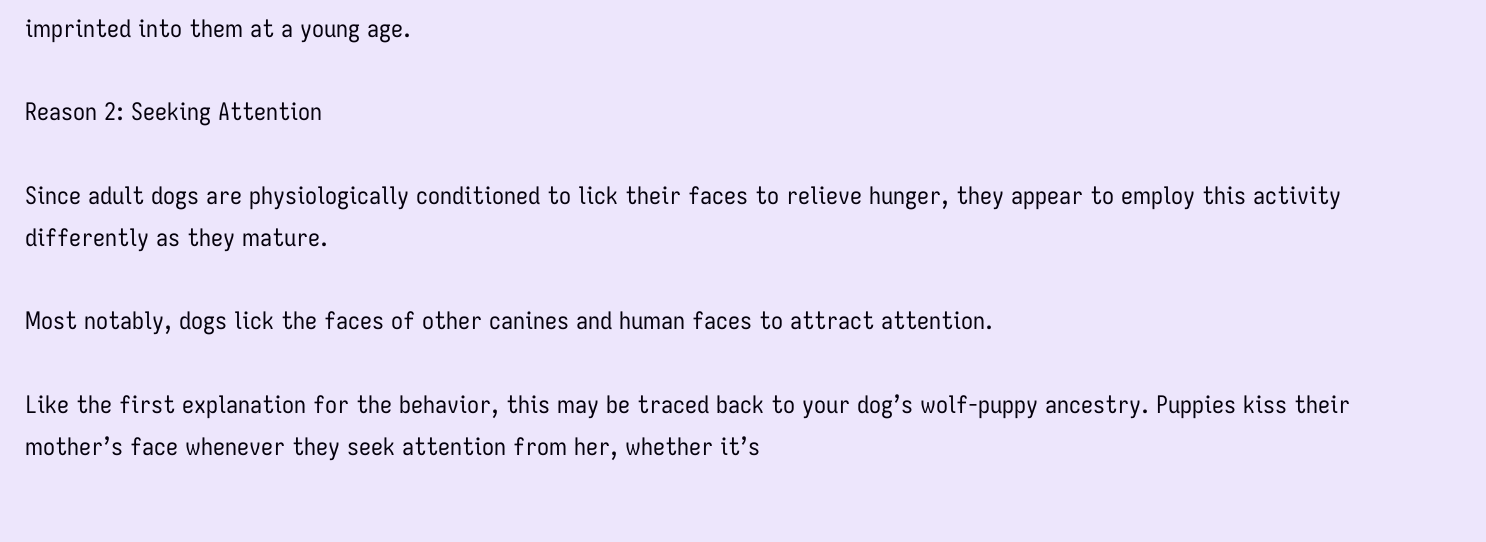imprinted into them at a young age.

Reason 2: Seeking Attention

Since adult dogs are physiologically conditioned to lick their faces to relieve hunger, they appear to employ this activity differently as they mature.

Most notably, dogs lick the faces of other canines and human faces to attract attention.

Like the first explanation for the behavior, this may be traced back to your dog’s wolf-puppy ancestry. Puppies kiss their mother’s face whenever they seek attention from her, whether it’s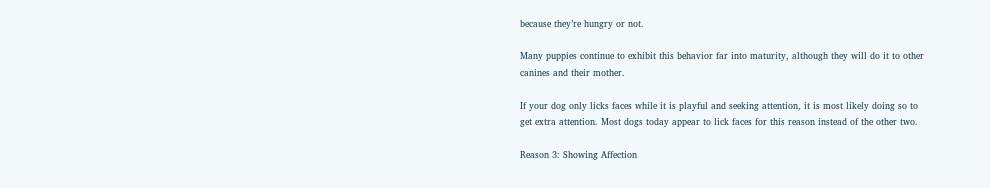because they’re hungry or not.

Many puppies continue to exhibit this behavior far into maturity, although they will do it to other canines and their mother.

If your dog only licks faces while it is playful and seeking attention, it is most likely doing so to get extra attention. Most dogs today appear to lick faces for this reason instead of the other two.

Reason 3: Showing Affection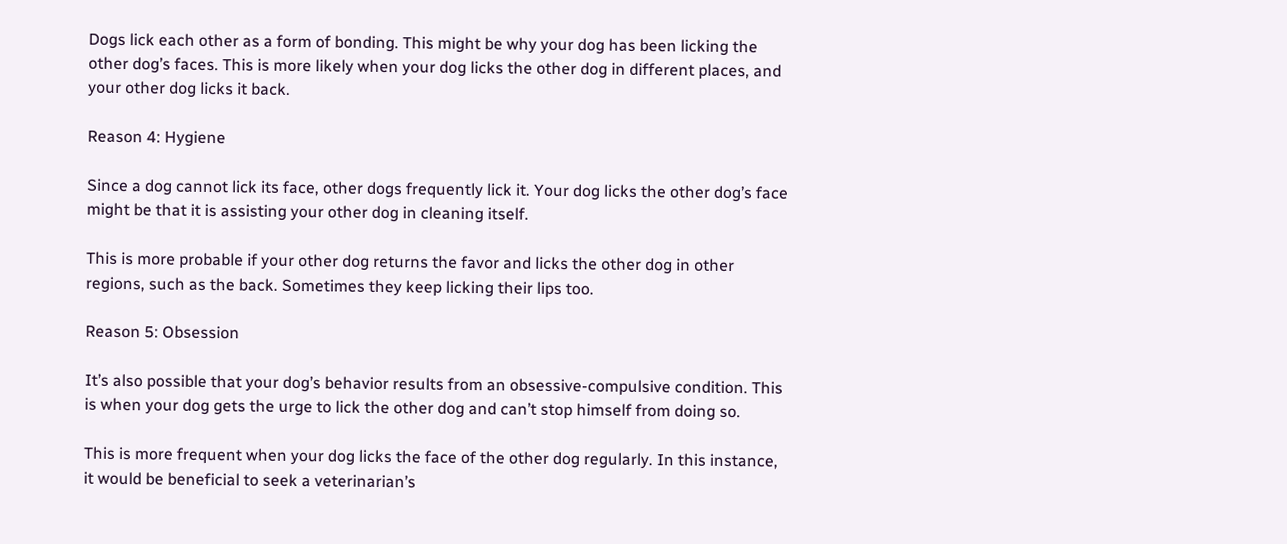Dogs lick each other as a form of bonding. This might be why your dog has been licking the other dog’s faces. This is more likely when your dog licks the other dog in different places, and your other dog licks it back.

Reason 4: Hygiene

Since a dog cannot lick its face, other dogs frequently lick it. Your dog licks the other dog’s face might be that it is assisting your other dog in cleaning itself.

This is more probable if your other dog returns the favor and licks the other dog in other regions, such as the back. Sometimes they keep licking their lips too.

Reason 5: Obsession

It’s also possible that your dog’s behavior results from an obsessive-compulsive condition. This is when your dog gets the urge to lick the other dog and can’t stop himself from doing so.

This is more frequent when your dog licks the face of the other dog regularly. In this instance, it would be beneficial to seek a veterinarian’s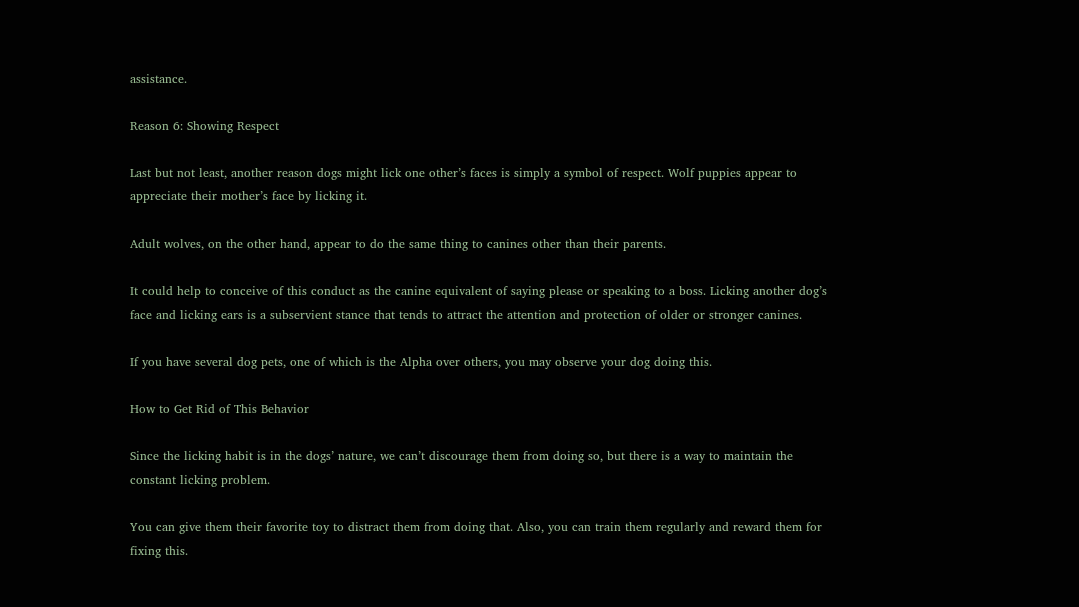assistance.

Reason 6: Showing Respect

Last but not least, another reason dogs might lick one other’s faces is simply a symbol of respect. Wolf puppies appear to appreciate their mother’s face by licking it.

Adult wolves, on the other hand, appear to do the same thing to canines other than their parents.

It could help to conceive of this conduct as the canine equivalent of saying please or speaking to a boss. Licking another dog’s face and licking ears is a subservient stance that tends to attract the attention and protection of older or stronger canines.

If you have several dog pets, one of which is the Alpha over others, you may observe your dog doing this.

How to Get Rid of This Behavior

Since the licking habit is in the dogs’ nature, we can’t discourage them from doing so, but there is a way to maintain the constant licking problem.

You can give them their favorite toy to distract them from doing that. Also, you can train them regularly and reward them for fixing this.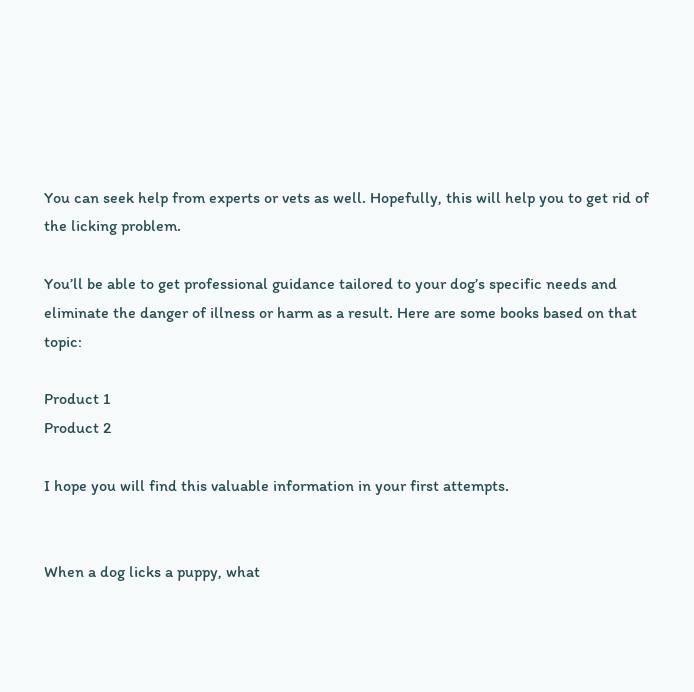You can seek help from experts or vets as well. Hopefully, this will help you to get rid of the licking problem.

You’ll be able to get professional guidance tailored to your dog’s specific needs and eliminate the danger of illness or harm as a result. Here are some books based on that topic:

Product 1
Product 2

I hope you will find this valuable information in your first attempts.


When a dog licks a puppy, what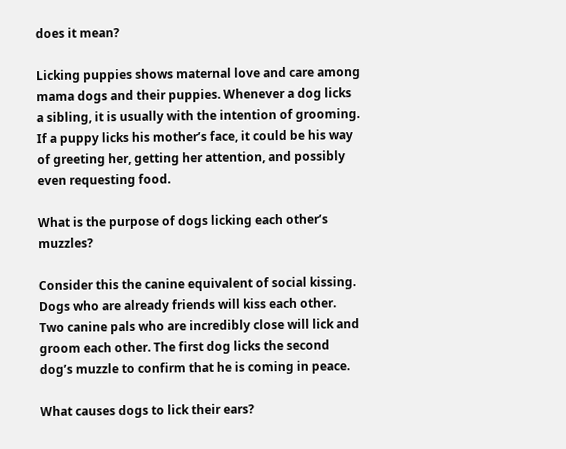does it mean?

Licking puppies shows maternal love and care among mama dogs and their puppies. Whenever a dog licks a sibling, it is usually with the intention of grooming. If a puppy licks his mother’s face, it could be his way of greeting her, getting her attention, and possibly even requesting food.

What is the purpose of dogs licking each other’s muzzles?

Consider this the canine equivalent of social kissing. Dogs who are already friends will kiss each other. Two canine pals who are incredibly close will lick and groom each other. The first dog licks the second dog’s muzzle to confirm that he is coming in peace.

What causes dogs to lick their ears?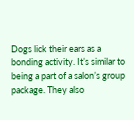Dogs lick their ears as a bonding activity. It’s similar to being a part of a salon’s group package. They also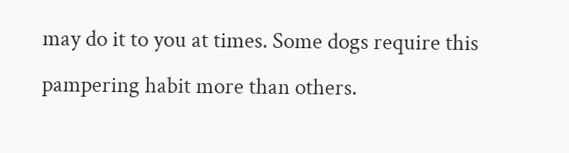may do it to you at times. Some dogs require this pampering habit more than others.